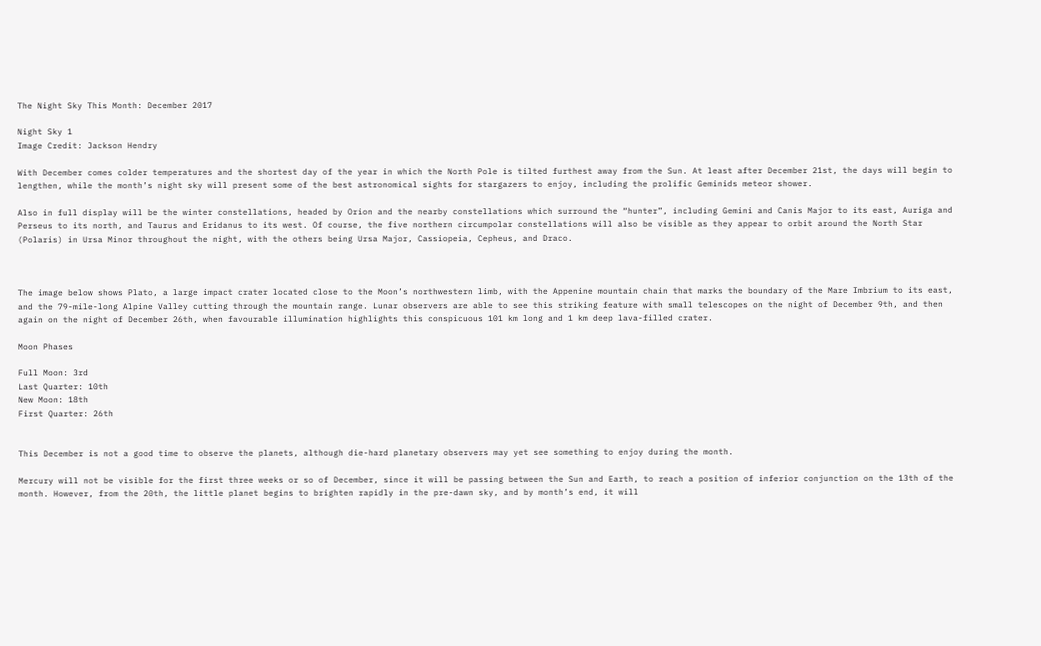The Night Sky This Month: December 2017

Night Sky 1
Image Credit: Jackson Hendry

With December comes colder temperatures and the shortest day of the year in which the North Pole is tilted furthest away from the Sun. At least after December 21st, the days will begin to lengthen, while the month’s night sky will present some of the best astronomical sights for stargazers to enjoy, including the prolific Geminids meteor shower.

Also in full display will be the winter constellations, headed by Orion and the nearby constellations which surround the “hunter”, including Gemini and Canis Major to its east, Auriga and Perseus to its north, and Taurus and Eridanus to its west. Of course, the five northern circumpolar constellations will also be visible as they appear to orbit around the North Star (Polaris) in Ursa Minor throughout the night, with the others being Ursa Major, Cassiopeia, Cepheus, and Draco.



The image below shows Plato, a large impact crater located close to the Moon’s northwestern limb, with the Appenine mountain chain that marks the boundary of the Mare Imbrium to its east, and the 79-mile-long Alpine Valley cutting through the mountain range. Lunar observers are able to see this striking feature with small telescopes on the night of December 9th, and then again on the night of December 26th, when favourable illumination highlights this conspicuous 101 km long and 1 km deep lava-filled crater.

Moon Phases

Full Moon: 3rd
Last Quarter: 10th
New Moon: 18th
First Quarter: 26th


This December is not a good time to observe the planets, although die-hard planetary observers may yet see something to enjoy during the month.

Mercury will not be visible for the first three weeks or so of December, since it will be passing between the Sun and Earth, to reach a position of inferior conjunction on the 13th of the month. However, from the 20th, the little planet begins to brighten rapidly in the pre-dawn sky, and by month’s end, it will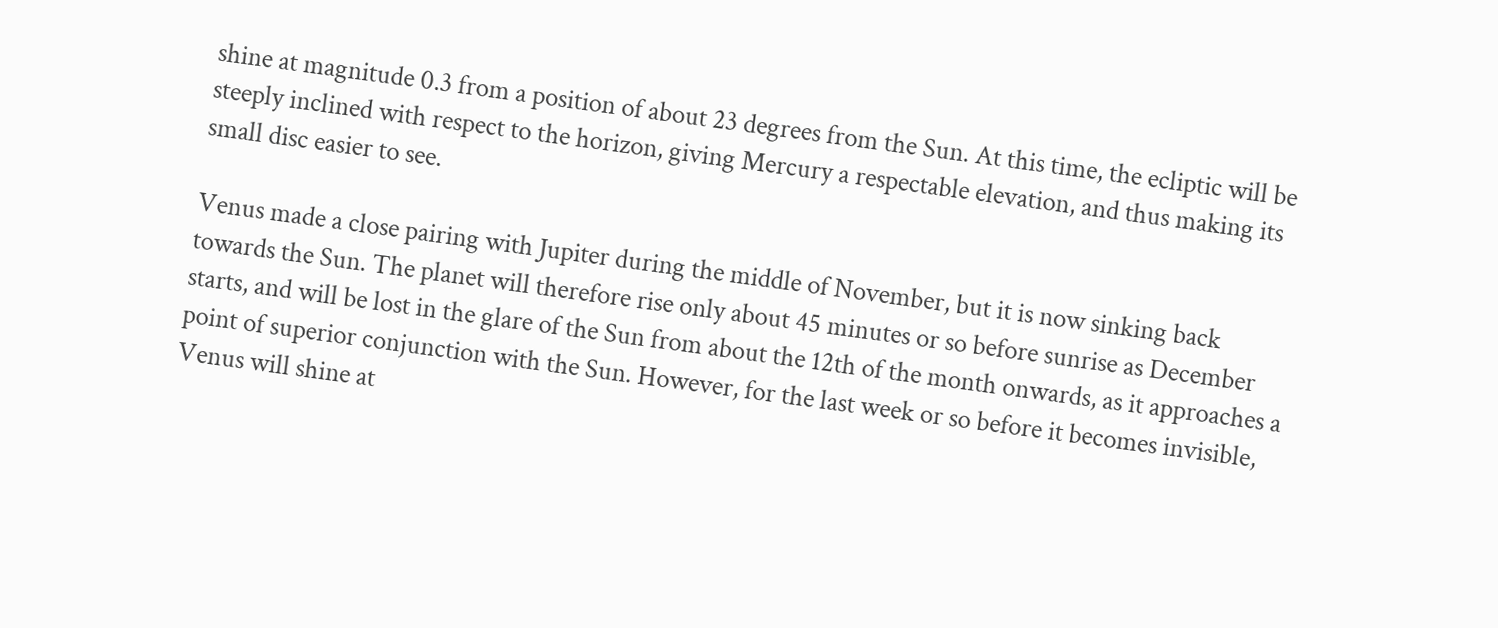shine at magnitude 0.3 from a position of about 23 degrees from the Sun. At this time, the ecliptic will be steeply inclined with respect to the horizon, giving Mercury a respectable elevation, and thus making its small disc easier to see.

Venus made a close pairing with Jupiter during the middle of November, but it is now sinking back towards the Sun. The planet will therefore rise only about 45 minutes or so before sunrise as December starts, and will be lost in the glare of the Sun from about the 12th of the month onwards, as it approaches a point of superior conjunction with the Sun. However, for the last week or so before it becomes invisible, Venus will shine at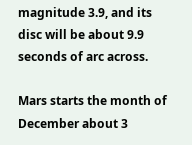magnitude 3.9, and its disc will be about 9.9 seconds of arc across.

Mars starts the month of December about 3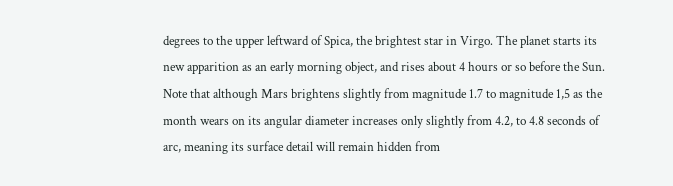degrees to the upper leftward of Spica, the brightest star in Virgo. The planet starts its new apparition as an early morning object, and rises about 4 hours or so before the Sun. Note that although Mars brightens slightly from magnitude 1.7 to magnitude 1,5 as the month wears on its angular diameter increases only slightly from 4.2, to 4.8 seconds of arc, meaning its surface detail will remain hidden from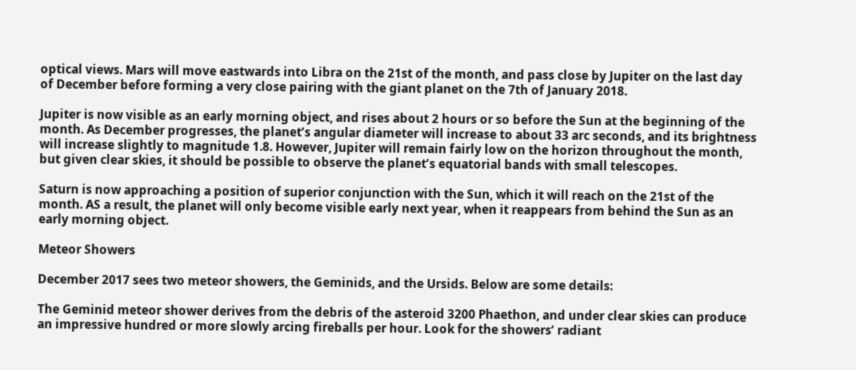optical views. Mars will move eastwards into Libra on the 21st of the month, and pass close by Jupiter on the last day of December before forming a very close pairing with the giant planet on the 7th of January 2018.

Jupiter is now visible as an early morning object, and rises about 2 hours or so before the Sun at the beginning of the month. As December progresses, the planet’s angular diameter will increase to about 33 arc seconds, and its brightness will increase slightly to magnitude 1.8. However, Jupiter will remain fairly low on the horizon throughout the month, but given clear skies, it should be possible to observe the planet’s equatorial bands with small telescopes.

Saturn is now approaching a position of superior conjunction with the Sun, which it will reach on the 21st of the month. AS a result, the planet will only become visible early next year, when it reappears from behind the Sun as an early morning object.

Meteor Showers

December 2017 sees two meteor showers, the Geminids, and the Ursids. Below are some details:

The Geminid meteor shower derives from the debris of the asteroid 3200 Phaethon, and under clear skies can produce an impressive hundred or more slowly arcing fireballs per hour. Look for the showers’ radiant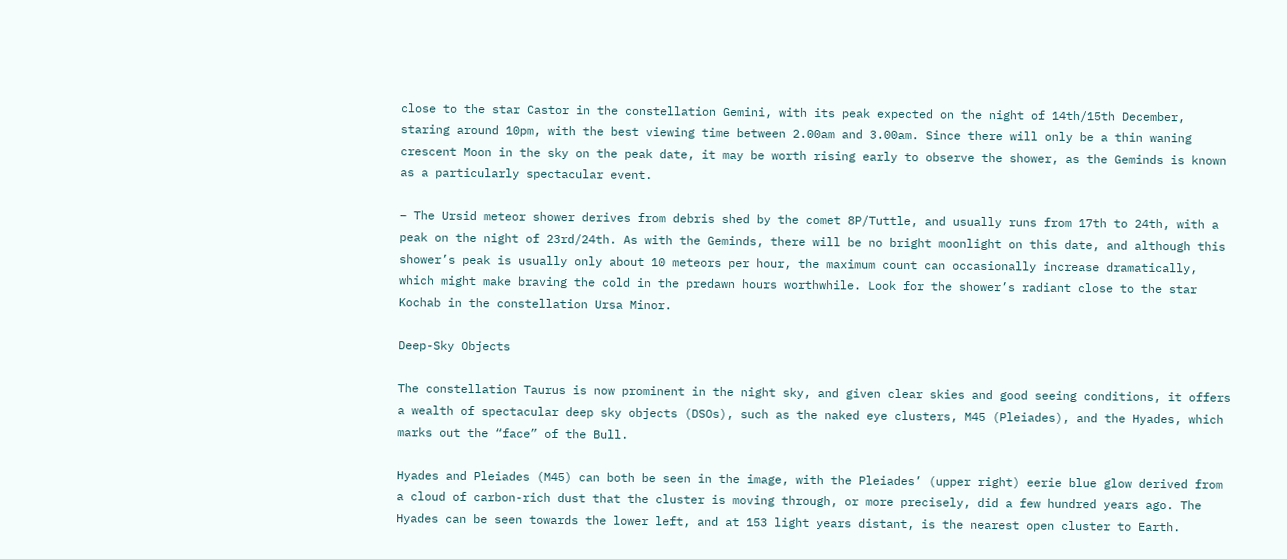close to the star Castor in the constellation Gemini, with its peak expected on the night of 14th/15th December, staring around 10pm, with the best viewing time between 2.00am and 3.00am. Since there will only be a thin waning crescent Moon in the sky on the peak date, it may be worth rising early to observe the shower, as the Geminds is known as a particularly spectacular event.

– The Ursid meteor shower derives from debris shed by the comet 8P/Tuttle, and usually runs from 17th to 24th, with a peak on the night of 23rd/24th. As with the Geminds, there will be no bright moonlight on this date, and although this shower’s peak is usually only about 10 meteors per hour, the maximum count can occasionally increase dramatically, which might make braving the cold in the predawn hours worthwhile. Look for the shower’s radiant close to the star Kochab in the constellation Ursa Minor.

Deep-Sky Objects

The constellation Taurus is now prominent in the night sky, and given clear skies and good seeing conditions, it offers a wealth of spectacular deep sky objects (DSOs), such as the naked eye clusters, M45 (Pleiades), and the Hyades, which marks out the “face” of the Bull.

Hyades and Pleiades (M45) can both be seen in the image, with the Pleiades’ (upper right) eerie blue glow derived from a cloud of carbon-rich dust that the cluster is moving through, or more precisely, did a few hundred years ago. The Hyades can be seen towards the lower left, and at 153 light years distant, is the nearest open cluster to Earth.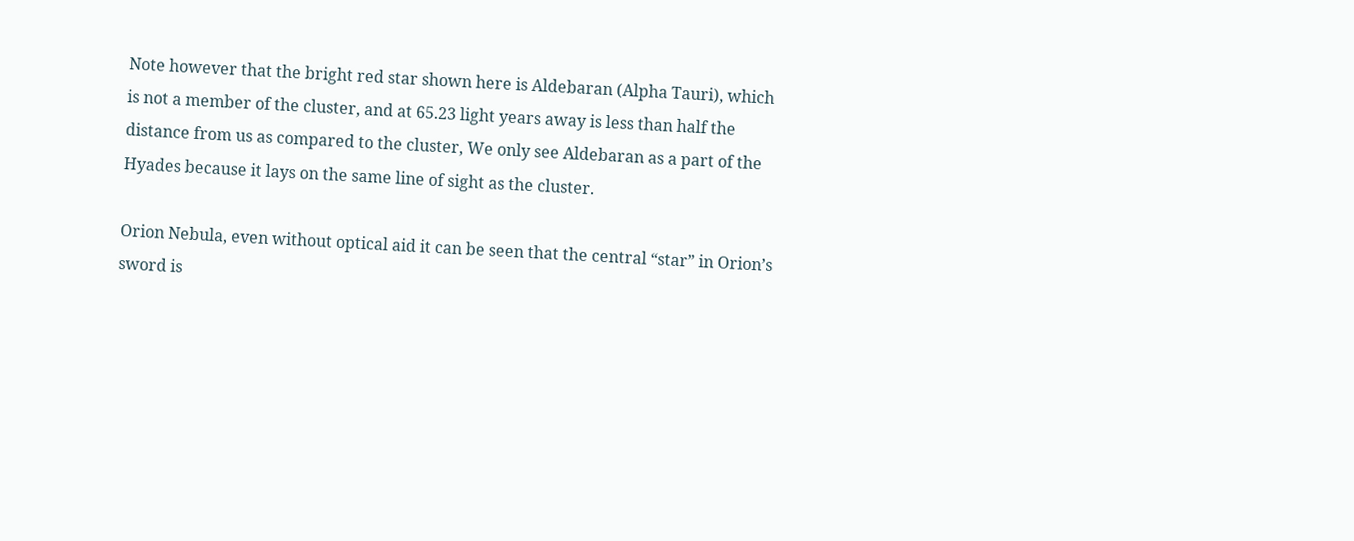Note however that the bright red star shown here is Aldebaran (Alpha Tauri), which is not a member of the cluster, and at 65.23 light years away is less than half the distance from us as compared to the cluster, We only see Aldebaran as a part of the Hyades because it lays on the same line of sight as the cluster.

Orion Nebula, even without optical aid it can be seen that the central “star” in Orion’s sword is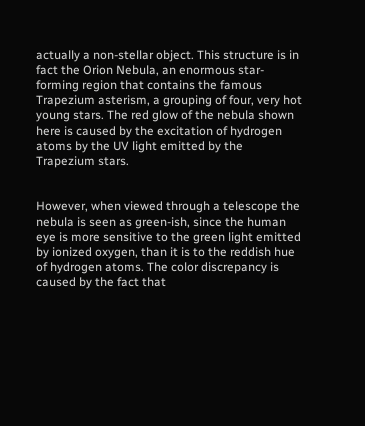actually a non-stellar object. This structure is in fact the Orion Nebula, an enormous star-forming region that contains the famous Trapezium asterism, a grouping of four, very hot young stars. The red glow of the nebula shown here is caused by the excitation of hydrogen atoms by the UV light emitted by the Trapezium stars.


However, when viewed through a telescope the nebula is seen as green-ish, since the human eye is more sensitive to the green light emitted by ionized oxygen, than it is to the reddish hue of hydrogen atoms. The color discrepancy is caused by the fact that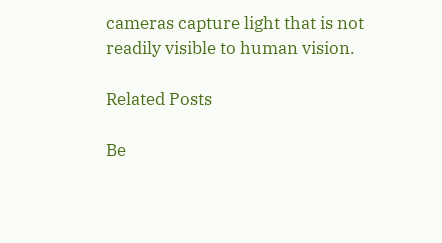cameras capture light that is not readily visible to human vision.

Related Posts

Be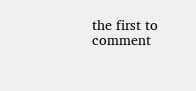the first to comment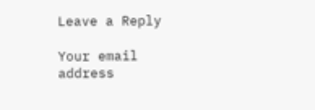Leave a Reply

Your email address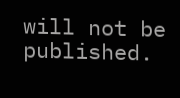will not be published.